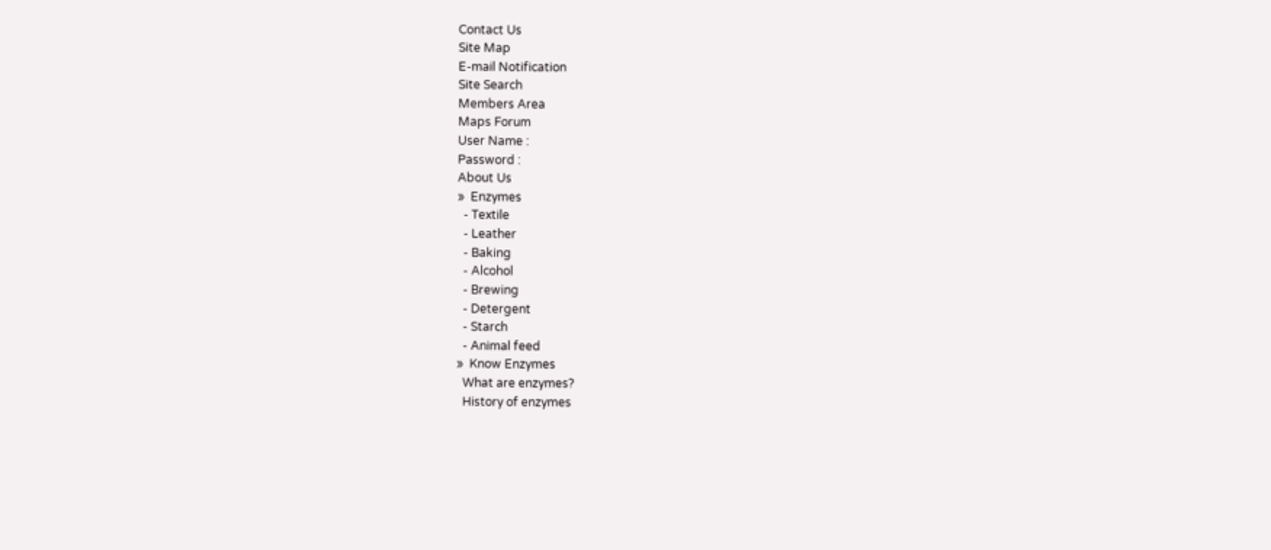Contact Us
Site Map
E-mail Notification
Site Search
Members Area
Maps Forum
User Name :
Password :
About Us
»  Enzymes
  - Textile
  - Leather
  - Baking
  - Alcohol
  - Brewing
  - Detergent
  - Starch
  - Animal feed
»  Know Enzymes
  What are enzymes?
  History of enzymes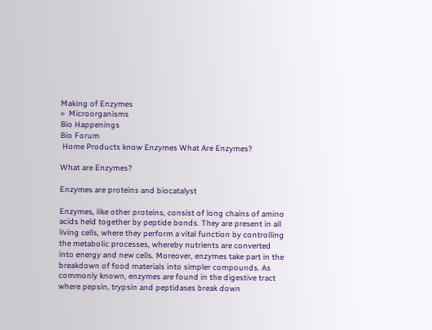Making of Enzymes
»  Microorganisms
Bio Happenings
Bio Forum
 Home Products know Enzymes What Are Enzymes?

What are Enzymes?

Enzymes are proteins and biocatalyst

Enzymes, like other proteins, consist of long chains of amino acids held together by peptide bonds. They are present in all living cells, where they perform a vital function by controlling the metabolic processes, whereby nutrients are converted into energy and new cells. Moreover, enzymes take part in the breakdown of food materials into simpler compounds. As commonly known, enzymes are found in the digestive tract where pepsin, trypsin and peptidases break down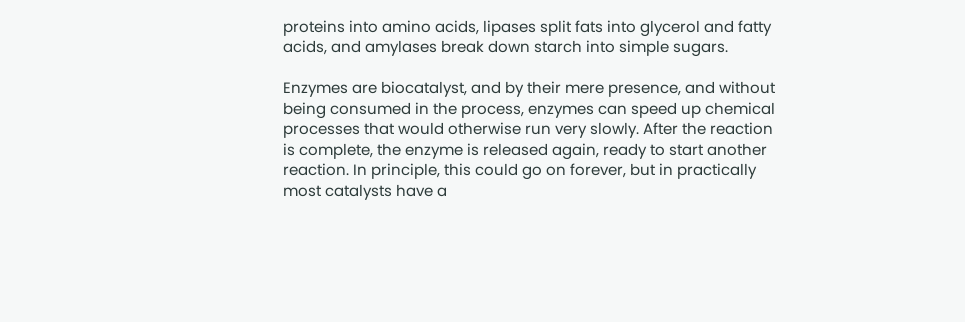proteins into amino acids, lipases split fats into glycerol and fatty acids, and amylases break down starch into simple sugars.

Enzymes are biocatalyst, and by their mere presence, and without being consumed in the process, enzymes can speed up chemical processes that would otherwise run very slowly. After the reaction is complete, the enzyme is released again, ready to start another reaction. In principle, this could go on forever, but in practically most catalysts have a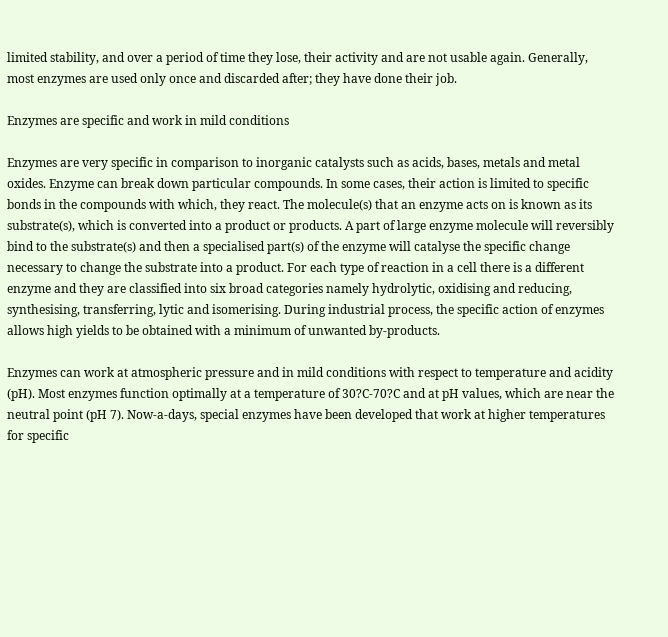limited stability, and over a period of time they lose, their activity and are not usable again. Generally, most enzymes are used only once and discarded after; they have done their job.

Enzymes are specific and work in mild conditions

Enzymes are very specific in comparison to inorganic catalysts such as acids, bases, metals and metal oxides. Enzyme can break down particular compounds. In some cases, their action is limited to specific bonds in the compounds with which, they react. The molecule(s) that an enzyme acts on is known as its substrate(s), which is converted into a product or products. A part of large enzyme molecule will reversibly bind to the substrate(s) and then a specialised part(s) of the enzyme will catalyse the specific change necessary to change the substrate into a product. For each type of reaction in a cell there is a different enzyme and they are classified into six broad categories namely hydrolytic, oxidising and reducing, synthesising, transferring, lytic and isomerising. During industrial process, the specific action of enzymes allows high yields to be obtained with a minimum of unwanted by-products.

Enzymes can work at atmospheric pressure and in mild conditions with respect to temperature and acidity (pH). Most enzymes function optimally at a temperature of 30?C-70?C and at pH values, which are near the neutral point (pH 7). Now-a-days, special enzymes have been developed that work at higher temperatures for specific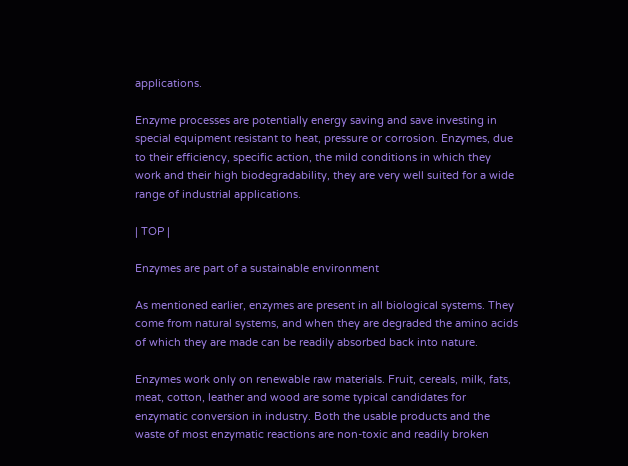applications.

Enzyme processes are potentially energy saving and save investing in special equipment resistant to heat, pressure or corrosion. Enzymes, due to their efficiency, specific action, the mild conditions in which they work and their high biodegradability, they are very well suited for a wide range of industrial applications.

| TOP |

Enzymes are part of a sustainable environment

As mentioned earlier, enzymes are present in all biological systems. They come from natural systems, and when they are degraded the amino acids of which they are made can be readily absorbed back into nature.

Enzymes work only on renewable raw materials. Fruit, cereals, milk, fats, meat, cotton, leather and wood are some typical candidates for enzymatic conversion in industry. Both the usable products and the waste of most enzymatic reactions are non-toxic and readily broken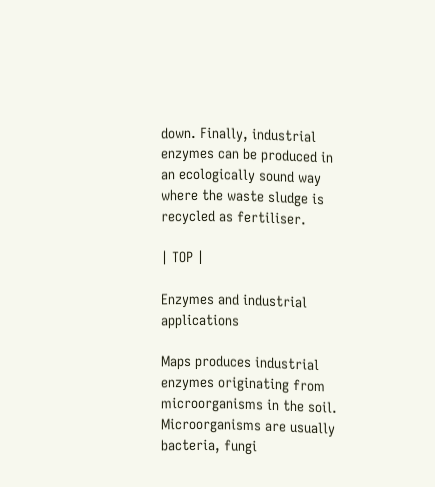down. Finally, industrial enzymes can be produced in an ecologically sound way where the waste sludge is recycled as fertiliser.

| TOP |

Enzymes and industrial applications

Maps produces industrial enzymes originating from microorganisms in the soil. Microorganisms are usually bacteria, fungi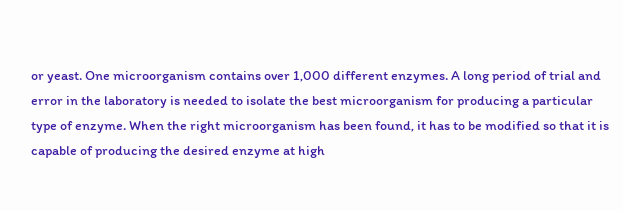or yeast. One microorganism contains over 1,000 different enzymes. A long period of trial and error in the laboratory is needed to isolate the best microorganism for producing a particular type of enzyme. When the right microorganism has been found, it has to be modified so that it is capable of producing the desired enzyme at high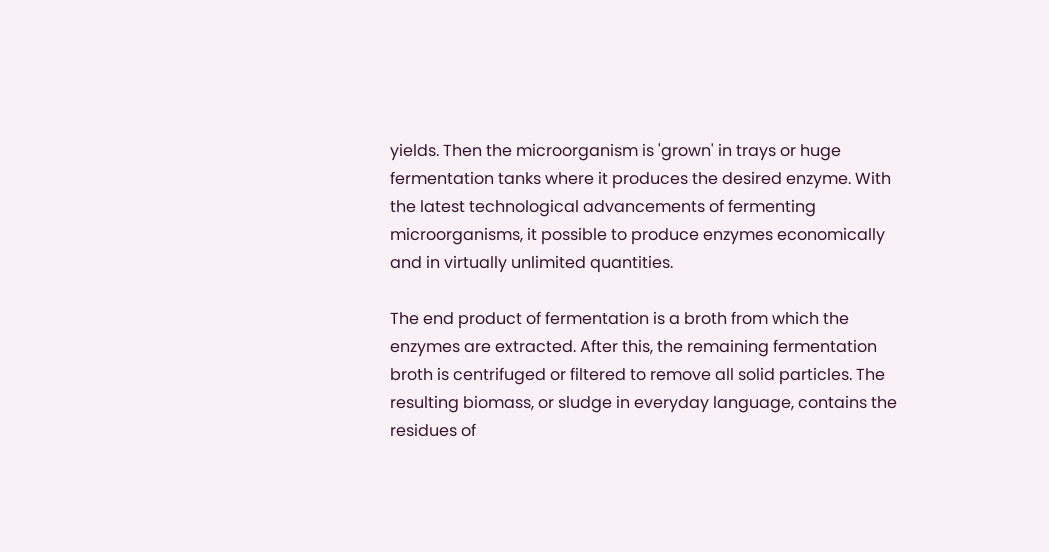yields. Then the microorganism is 'grown' in trays or huge fermentation tanks where it produces the desired enzyme. With the latest technological advancements of fermenting microorganisms, it possible to produce enzymes economically and in virtually unlimited quantities.

The end product of fermentation is a broth from which the enzymes are extracted. After this, the remaining fermentation broth is centrifuged or filtered to remove all solid particles. The resulting biomass, or sludge in everyday language, contains the residues of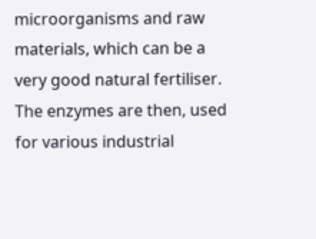microorganisms and raw materials, which can be a very good natural fertiliser. The enzymes are then, used for various industrial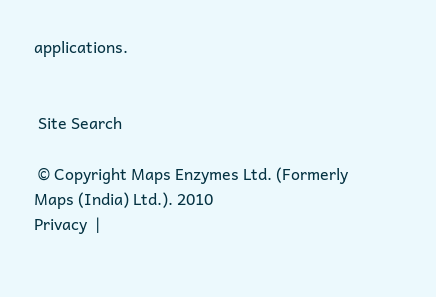applications.


 Site Search

 © Copyright Maps Enzymes Ltd. (Formerly Maps (India) Ltd.). 2010
Privacy  |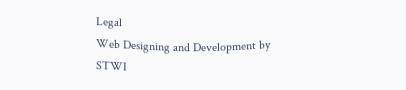Legal
Web Designing and Development by STWI